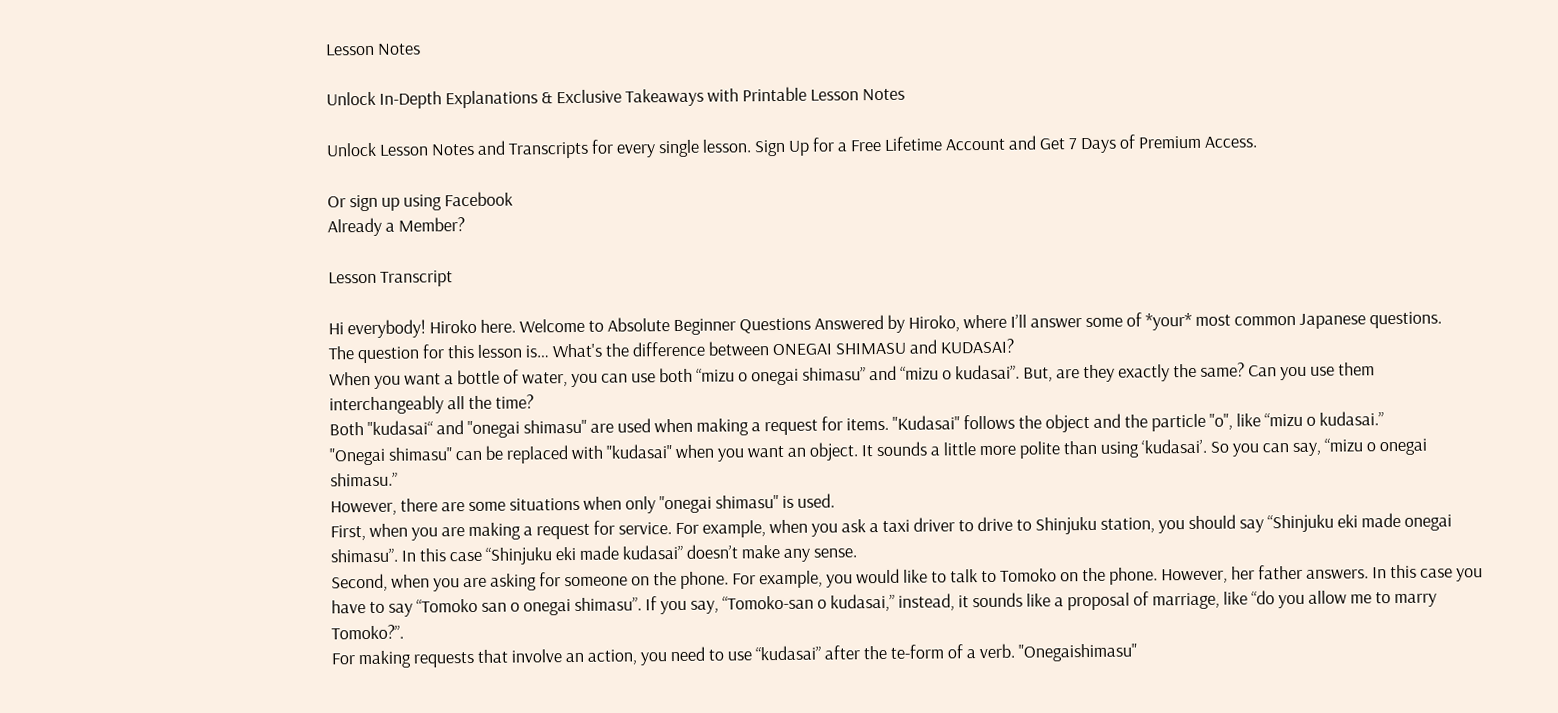Lesson Notes

Unlock In-Depth Explanations & Exclusive Takeaways with Printable Lesson Notes

Unlock Lesson Notes and Transcripts for every single lesson. Sign Up for a Free Lifetime Account and Get 7 Days of Premium Access.

Or sign up using Facebook
Already a Member?

Lesson Transcript

Hi everybody! Hiroko here. Welcome to Absolute Beginner Questions Answered by Hiroko, where I’ll answer some of *your* most common Japanese questions.
The question for this lesson is… What's the difference between ONEGAI SHIMASU and KUDASAI?
When you want a bottle of water, you can use both “mizu o onegai shimasu” and “mizu o kudasai”. But, are they exactly the same? Can you use them interchangeably all the time?
Both "kudasai“ and "onegai shimasu" are used when making a request for items. "Kudasai" follows the object and the particle "o", like “mizu o kudasai.”
"Onegai shimasu" can be replaced with "kudasai" when you want an object. It sounds a little more polite than using ‘kudasai’. So you can say, “mizu o onegai shimasu.”
However, there are some situations when only "onegai shimasu" is used.
First, when you are making a request for service. For example, when you ask a taxi driver to drive to Shinjuku station, you should say “Shinjuku eki made onegai shimasu”. In this case “Shinjuku eki made kudasai” doesn’t make any sense.
Second, when you are asking for someone on the phone. For example, you would like to talk to Tomoko on the phone. However, her father answers. In this case you have to say “Tomoko san o onegai shimasu”. If you say, “Tomoko-san o kudasai,” instead, it sounds like a proposal of marriage, like “do you allow me to marry Tomoko?”.
For making requests that involve an action, you need to use “kudasai” after the te-form of a verb. "Onegaishimasu"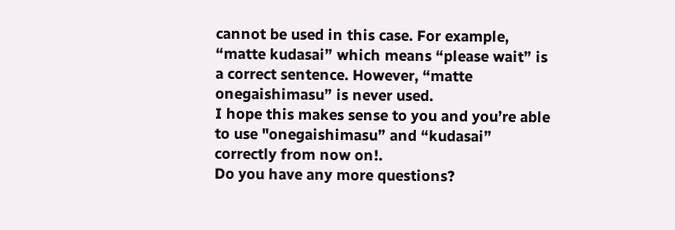cannot be used in this case. For example, “matte kudasai” which means “please wait” is a correct sentence. However, “matte onegaishimasu” is never used.
I hope this makes sense to you and you’re able to use "onegaishimasu” and “kudasai” correctly from now on!.
Do you have any more questions?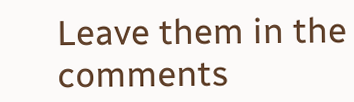Leave them in the comments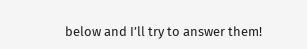below and I’ll try to answer them!